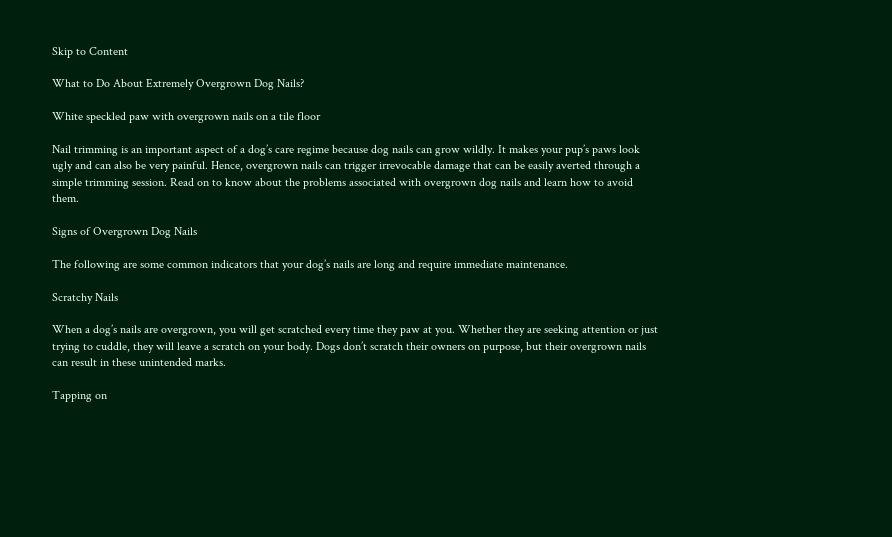Skip to Content

What to Do About Extremely Overgrown Dog Nails?

White speckled paw with overgrown nails on a tile floor

Nail trimming is an important aspect of a dog’s care regime because dog nails can grow wildly. It makes your pup’s paws look ugly and can also be very painful. Hence, overgrown nails can trigger irrevocable damage that can be easily averted through a simple trimming session. Read on to know about the problems associated with overgrown dog nails and learn how to avoid them.

Signs of Overgrown Dog Nails

The following are some common indicators that your dog’s nails are long and require immediate maintenance.

Scratchy Nails

When a dog’s nails are overgrown, you will get scratched every time they paw at you. Whether they are seeking attention or just trying to cuddle, they will leave a scratch on your body. Dogs don’t scratch their owners on purpose, but their overgrown nails can result in these unintended marks.

Tapping on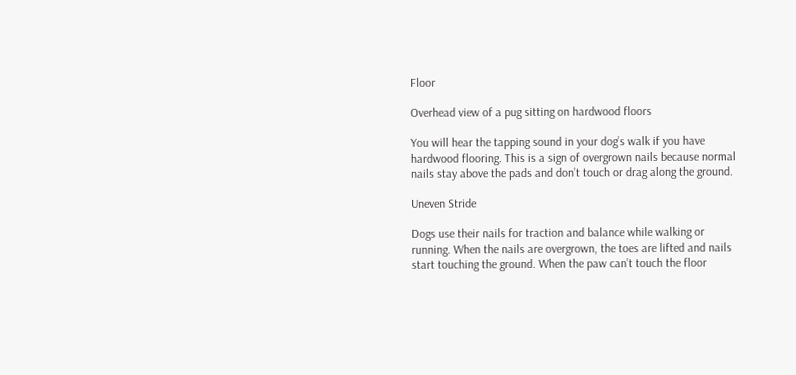Floor

Overhead view of a pug sitting on hardwood floors

You will hear the tapping sound in your dog’s walk if you have hardwood flooring. This is a sign of overgrown nails because normal nails stay above the pads and don’t touch or drag along the ground.

Uneven Stride

Dogs use their nails for traction and balance while walking or running. When the nails are overgrown, the toes are lifted and nails start touching the ground. When the paw can’t touch the floor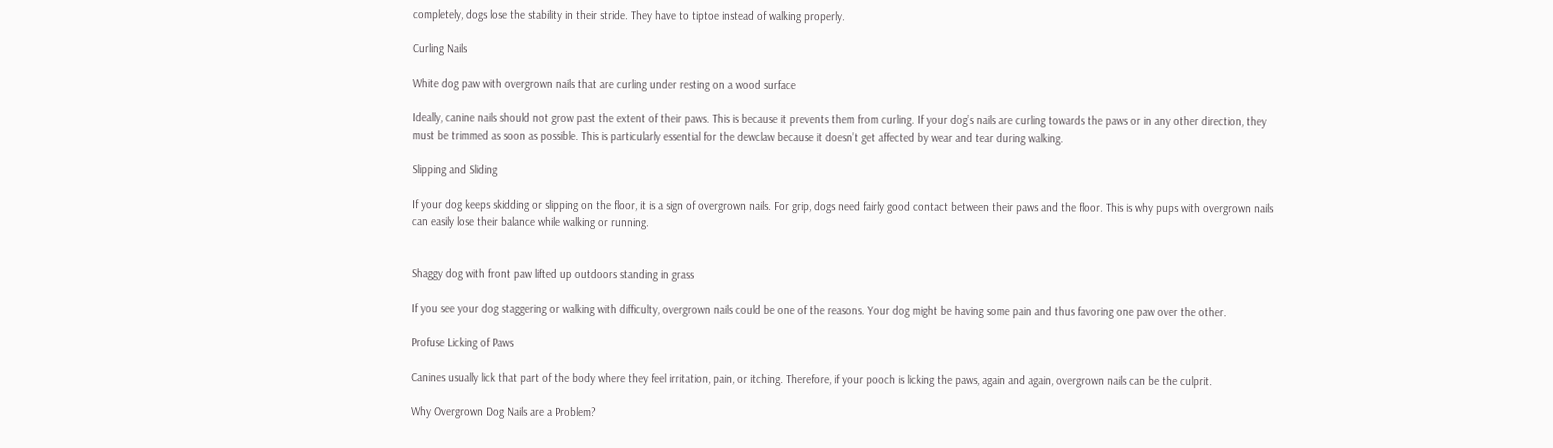completely, dogs lose the stability in their stride. They have to tiptoe instead of walking properly.

Curling Nails

White dog paw with overgrown nails that are curling under resting on a wood surface

Ideally, canine nails should not grow past the extent of their paws. This is because it prevents them from curling. If your dog’s nails are curling towards the paws or in any other direction, they must be trimmed as soon as possible. This is particularly essential for the dewclaw because it doesn’t get affected by wear and tear during walking.

Slipping and Sliding

If your dog keeps skidding or slipping on the floor, it is a sign of overgrown nails. For grip, dogs need fairly good contact between their paws and the floor. This is why pups with overgrown nails can easily lose their balance while walking or running.


Shaggy dog with front paw lifted up outdoors standing in grass

If you see your dog staggering or walking with difficulty, overgrown nails could be one of the reasons. Your dog might be having some pain and thus favoring one paw over the other.

Profuse Licking of Paws

Canines usually lick that part of the body where they feel irritation, pain, or itching. Therefore, if your pooch is licking the paws, again and again, overgrown nails can be the culprit.

Why Overgrown Dog Nails are a Problem?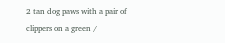2 tan dog paws with a pair of clippers on a green /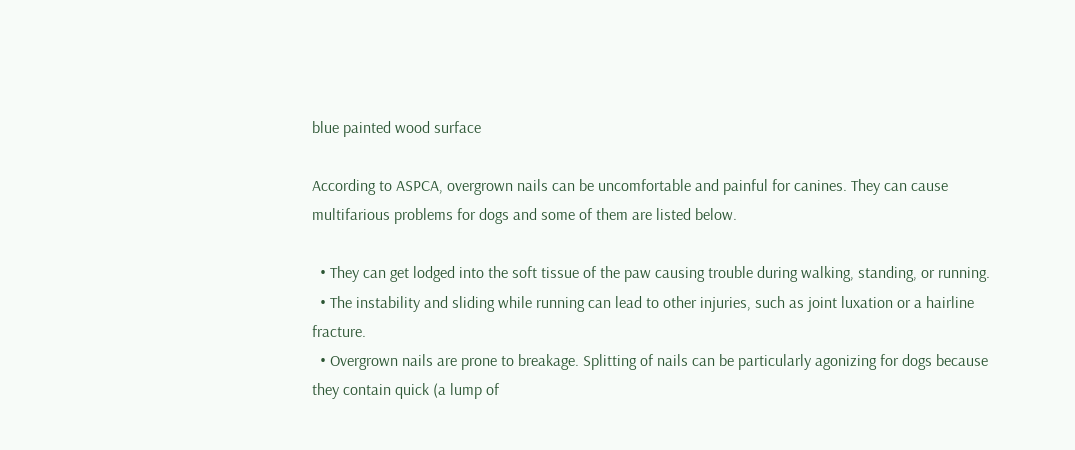blue painted wood surface

According to ASPCA, overgrown nails can be uncomfortable and painful for canines. They can cause multifarious problems for dogs and some of them are listed below.

  • They can get lodged into the soft tissue of the paw causing trouble during walking, standing, or running.
  • The instability and sliding while running can lead to other injuries, such as joint luxation or a hairline fracture.
  • Overgrown nails are prone to breakage. Splitting of nails can be particularly agonizing for dogs because they contain quick (a lump of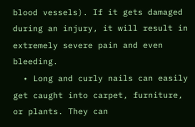blood vessels). If it gets damaged during an injury, it will result in extremely severe pain and even bleeding.
  • Long and curly nails can easily get caught into carpet, furniture, or plants. They can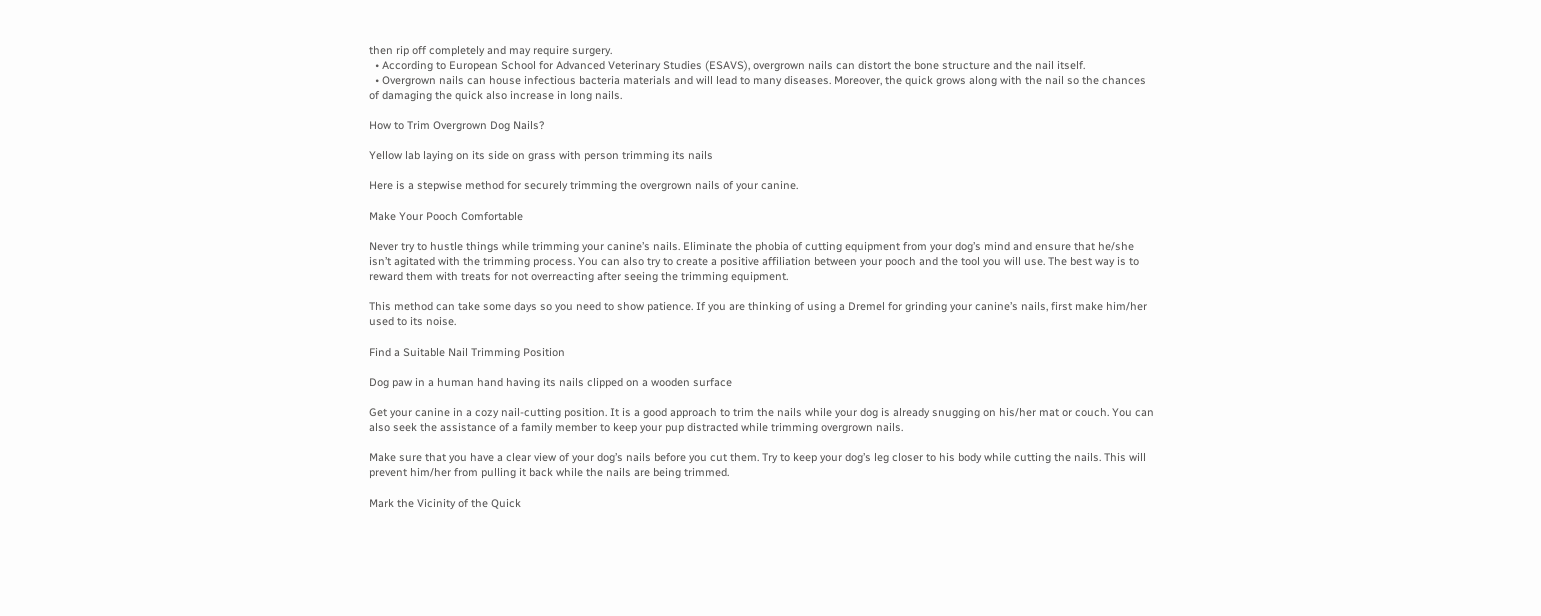then rip off completely and may require surgery.
  • According to European School for Advanced Veterinary Studies (ESAVS), overgrown nails can distort the bone structure and the nail itself.
  • Overgrown nails can house infectious bacteria materials and will lead to many diseases. Moreover, the quick grows along with the nail so the chances of damaging the quick also increase in long nails.

How to Trim Overgrown Dog Nails?

Yellow lab laying on its side on grass with person trimming its nails

Here is a stepwise method for securely trimming the overgrown nails of your canine.

Make Your Pooch Comfortable

Never try to hustle things while trimming your canine’s nails. Eliminate the phobia of cutting equipment from your dog’s mind and ensure that he/she isn’t agitated with the trimming process. You can also try to create a positive affiliation between your pooch and the tool you will use. The best way is to reward them with treats for not overreacting after seeing the trimming equipment.

This method can take some days so you need to show patience. If you are thinking of using a Dremel for grinding your canine’s nails, first make him/her used to its noise.

Find a Suitable Nail Trimming Position

Dog paw in a human hand having its nails clipped on a wooden surface

Get your canine in a cozy nail-cutting position. It is a good approach to trim the nails while your dog is already snugging on his/her mat or couch. You can also seek the assistance of a family member to keep your pup distracted while trimming overgrown nails.

Make sure that you have a clear view of your dog’s nails before you cut them. Try to keep your dog’s leg closer to his body while cutting the nails. This will prevent him/her from pulling it back while the nails are being trimmed.

Mark the Vicinity of the Quick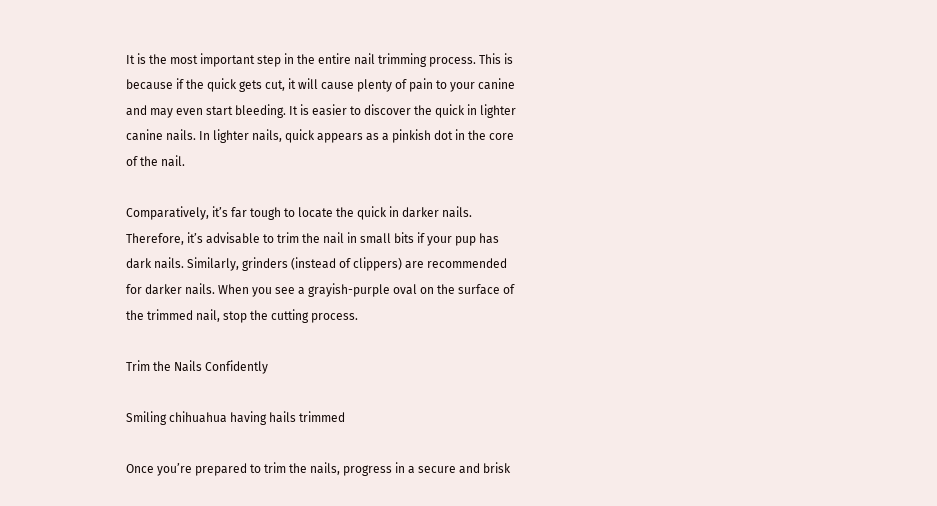It is the most important step in the entire nail trimming process. This is because if the quick gets cut, it will cause plenty of pain to your canine and may even start bleeding. It is easier to discover the quick in lighter canine nails. In lighter nails, quick appears as a pinkish dot in the core of the nail.

Comparatively, it’s far tough to locate the quick in darker nails. Therefore, it’s advisable to trim the nail in small bits if your pup has dark nails. Similarly, grinders (instead of clippers) are recommended for darker nails. When you see a grayish-purple oval on the surface of the trimmed nail, stop the cutting process.

Trim the Nails Confidently

Smiling chihuahua having hails trimmed

Once you’re prepared to trim the nails, progress in a secure and brisk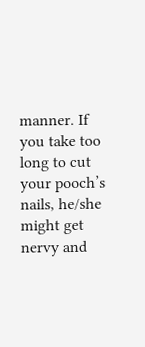manner. If you take too long to cut your pooch’s nails, he/she might get nervy and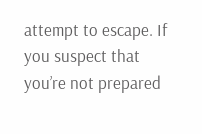attempt to escape. If you suspect that you’re not prepared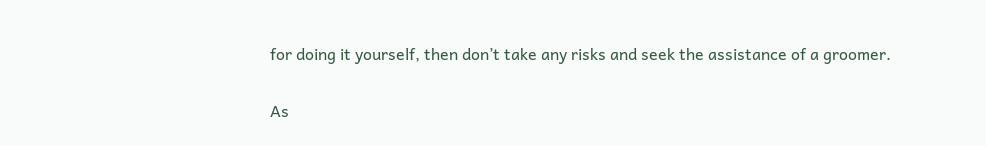for doing it yourself, then don’t take any risks and seek the assistance of a groomer.

As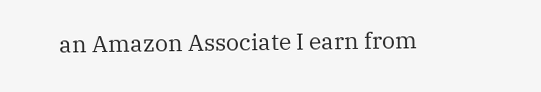an Amazon Associate I earn from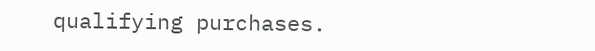qualifying purchases.